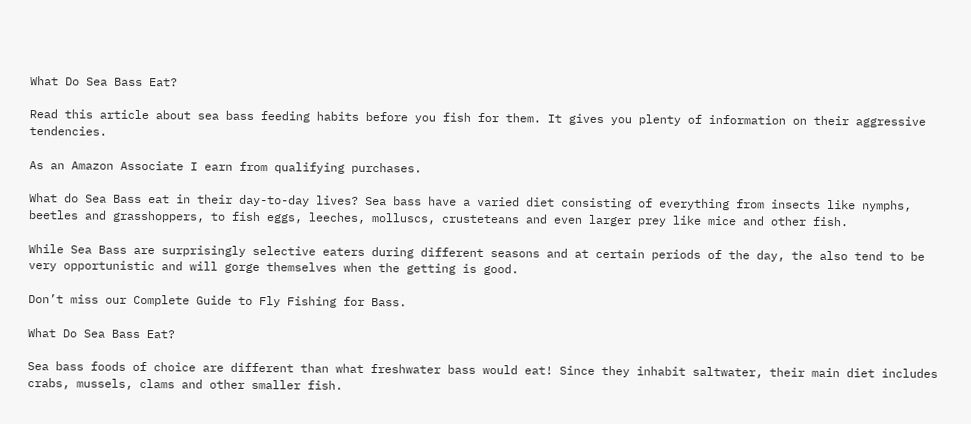What Do Sea Bass Eat?

Read this article about sea bass feeding habits before you fish for them. It gives you plenty of information on their aggressive tendencies.

As an Amazon Associate I earn from qualifying purchases.

What do Sea Bass eat in their day-to-day lives? Sea bass have a varied diet consisting of everything from insects like nymphs, beetles and grasshoppers, to fish eggs, leeches, molluscs, crusteteans and even larger prey like mice and other fish.

While Sea Bass are surprisingly selective eaters during different seasons and at certain periods of the day, the also tend to be very opportunistic and will gorge themselves when the getting is good.

Don’t miss our Complete Guide to Fly Fishing for Bass.

What Do Sea Bass Eat?

Sea bass foods of choice are different than what freshwater bass would eat! Since they inhabit saltwater, their main diet includes crabs, mussels, clams and other smaller fish.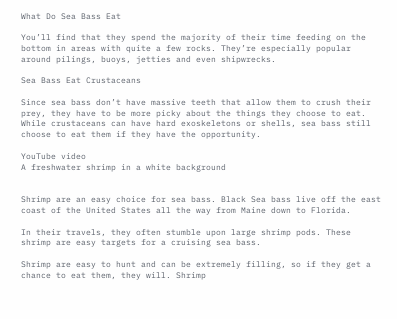What Do Sea Bass Eat

You’ll find that they spend the majority of their time feeding on the bottom in areas with quite a few rocks. They’re especially popular around pilings, buoys, jetties and even shipwrecks.

Sea Bass Eat Crustaceans

Since sea bass don’t have massive teeth that allow them to crush their prey, they have to be more picky about the things they choose to eat. While crustaceans can have hard exoskeletons or shells, sea bass still choose to eat them if they have the opportunity.

YouTube video
A freshwater shrimp in a white background


Shrimp are an easy choice for sea bass. Black Sea bass live off the east coast of the United States all the way from Maine down to Florida.

In their travels, they often stumble upon large shrimp pods. These shrimp are easy targets for a cruising sea bass.

Shrimp are easy to hunt and can be extremely filling, so if they get a chance to eat them, they will. Shrimp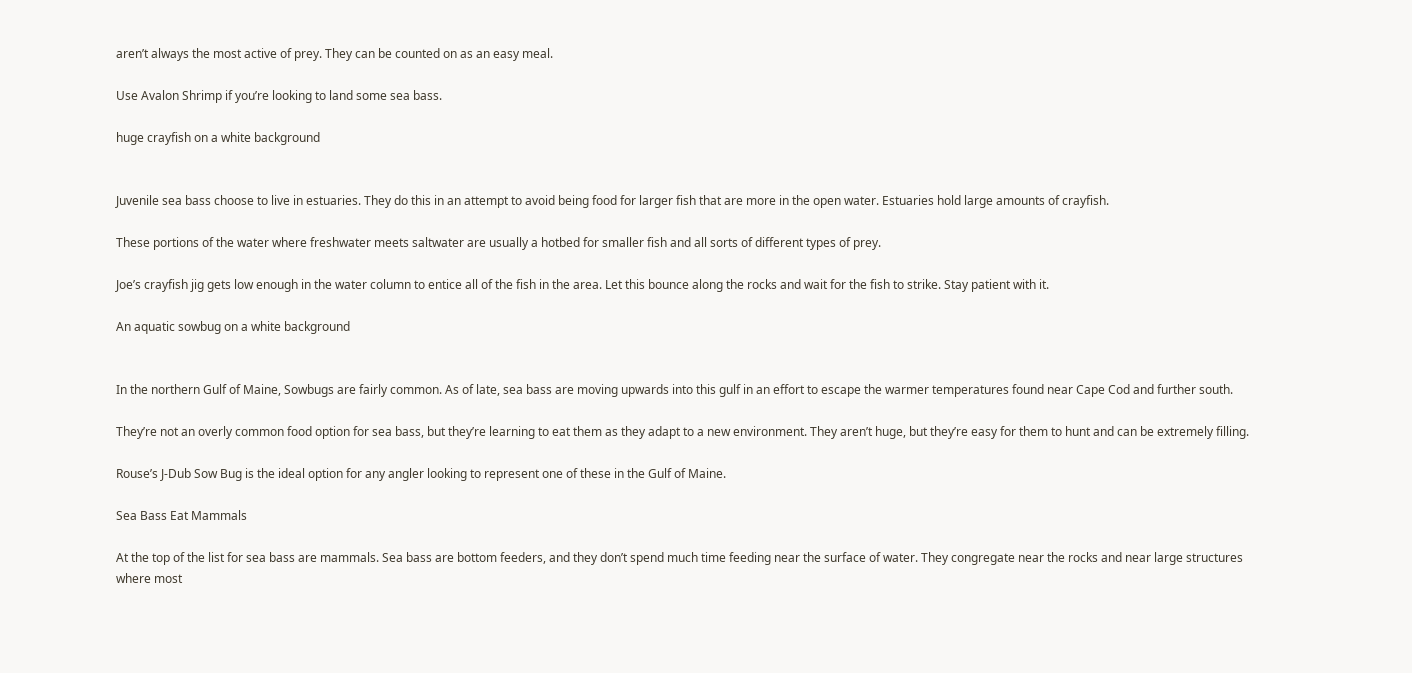aren’t always the most active of prey. They can be counted on as an easy meal.

Use Avalon Shrimp if you’re looking to land some sea bass.

huge crayfish on a white background


Juvenile sea bass choose to live in estuaries. They do this in an attempt to avoid being food for larger fish that are more in the open water. Estuaries hold large amounts of crayfish.

These portions of the water where freshwater meets saltwater are usually a hotbed for smaller fish and all sorts of different types of prey.

Joe’s crayfish jig gets low enough in the water column to entice all of the fish in the area. Let this bounce along the rocks and wait for the fish to strike. Stay patient with it.

An aquatic sowbug on a white background


In the northern Gulf of Maine, Sowbugs are fairly common. As of late, sea bass are moving upwards into this gulf in an effort to escape the warmer temperatures found near Cape Cod and further south.

They’re not an overly common food option for sea bass, but they’re learning to eat them as they adapt to a new environment. They aren’t huge, but they’re easy for them to hunt and can be extremely filling.

Rouse’s J-Dub Sow Bug is the ideal option for any angler looking to represent one of these in the Gulf of Maine.

Sea Bass Eat Mammals

At the top of the list for sea bass are mammals. Sea bass are bottom feeders, and they don’t spend much time feeding near the surface of water. They congregate near the rocks and near large structures where most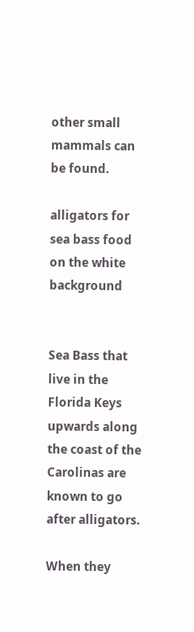other small mammals can be found.

alligators for sea bass food on the white background


Sea Bass that live in the Florida Keys upwards along the coast of the Carolinas are known to go after alligators.

When they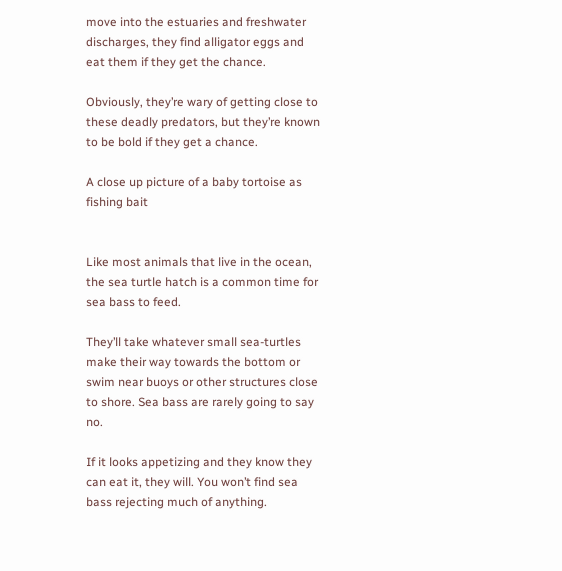move into the estuaries and freshwater discharges, they find alligator eggs and eat them if they get the chance.

Obviously, they’re wary of getting close to these deadly predators, but they’re known to be bold if they get a chance.

A close up picture of a baby tortoise as fishing bait


Like most animals that live in the ocean, the sea turtle hatch is a common time for sea bass to feed.

They’ll take whatever small sea-turtles make their way towards the bottom or swim near buoys or other structures close to shore. Sea bass are rarely going to say no.

If it looks appetizing and they know they can eat it, they will. You won’t find sea bass rejecting much of anything.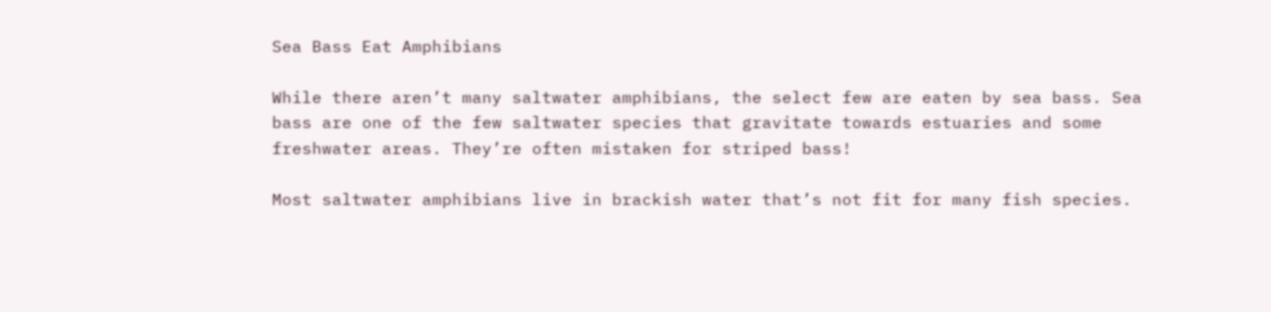Sea Bass Eat Amphibians

While there aren’t many saltwater amphibians, the select few are eaten by sea bass. Sea bass are one of the few saltwater species that gravitate towards estuaries and some freshwater areas. They’re often mistaken for striped bass!

Most saltwater amphibians live in brackish water that’s not fit for many fish species.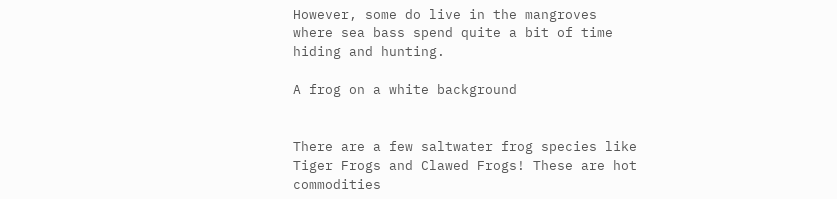However, some do live in the mangroves where sea bass spend quite a bit of time hiding and hunting.

A frog on a white background


There are a few saltwater frog species like Tiger Frogs and Clawed Frogs! These are hot commodities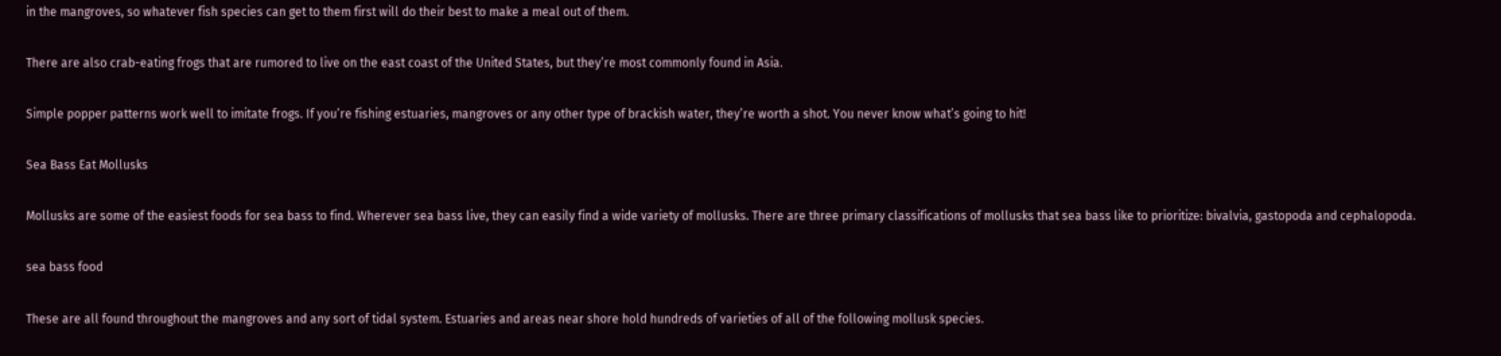in the mangroves, so whatever fish species can get to them first will do their best to make a meal out of them.

There are also crab-eating frogs that are rumored to live on the east coast of the United States, but they’re most commonly found in Asia.

Simple popper patterns work well to imitate frogs. If you’re fishing estuaries, mangroves or any other type of brackish water, they’re worth a shot. You never know what’s going to hit!

Sea Bass Eat Mollusks

Mollusks are some of the easiest foods for sea bass to find. Wherever sea bass live, they can easily find a wide variety of mollusks. There are three primary classifications of mollusks that sea bass like to prioritize: bivalvia, gastopoda and cephalopoda.

sea bass food

These are all found throughout the mangroves and any sort of tidal system. Estuaries and areas near shore hold hundreds of varieties of all of the following mollusk species.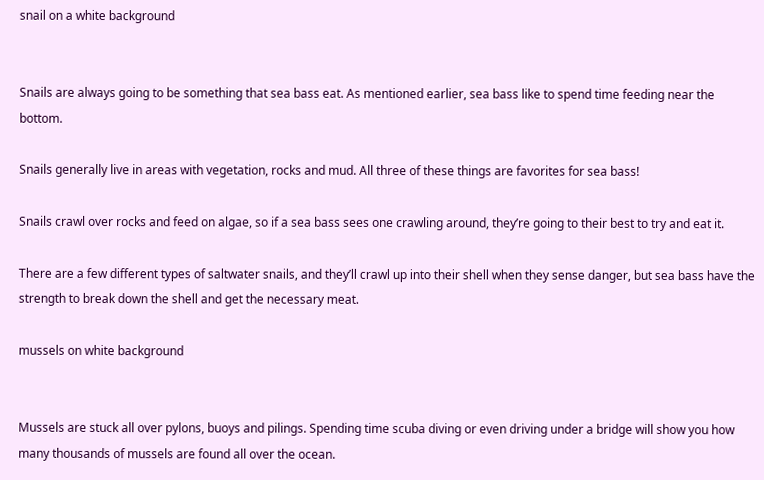snail on a white background


Snails are always going to be something that sea bass eat. As mentioned earlier, sea bass like to spend time feeding near the bottom.

Snails generally live in areas with vegetation, rocks and mud. All three of these things are favorites for sea bass!

Snails crawl over rocks and feed on algae, so if a sea bass sees one crawling around, they’re going to their best to try and eat it.

There are a few different types of saltwater snails, and they’ll crawl up into their shell when they sense danger, but sea bass have the strength to break down the shell and get the necessary meat.

mussels on white background


Mussels are stuck all over pylons, buoys and pilings. Spending time scuba diving or even driving under a bridge will show you how many thousands of mussels are found all over the ocean.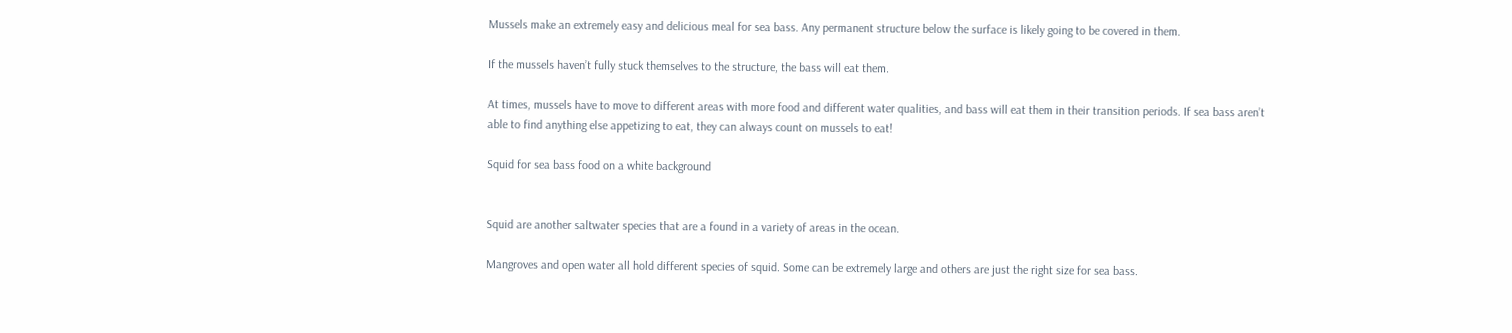Mussels make an extremely easy and delicious meal for sea bass. Any permanent structure below the surface is likely going to be covered in them.

If the mussels haven’t fully stuck themselves to the structure, the bass will eat them.

At times, mussels have to move to different areas with more food and different water qualities, and bass will eat them in their transition periods. If sea bass aren’t able to find anything else appetizing to eat, they can always count on mussels to eat!

Squid for sea bass food on a white background


Squid are another saltwater species that are a found in a variety of areas in the ocean.

Mangroves and open water all hold different species of squid. Some can be extremely large and others are just the right size for sea bass.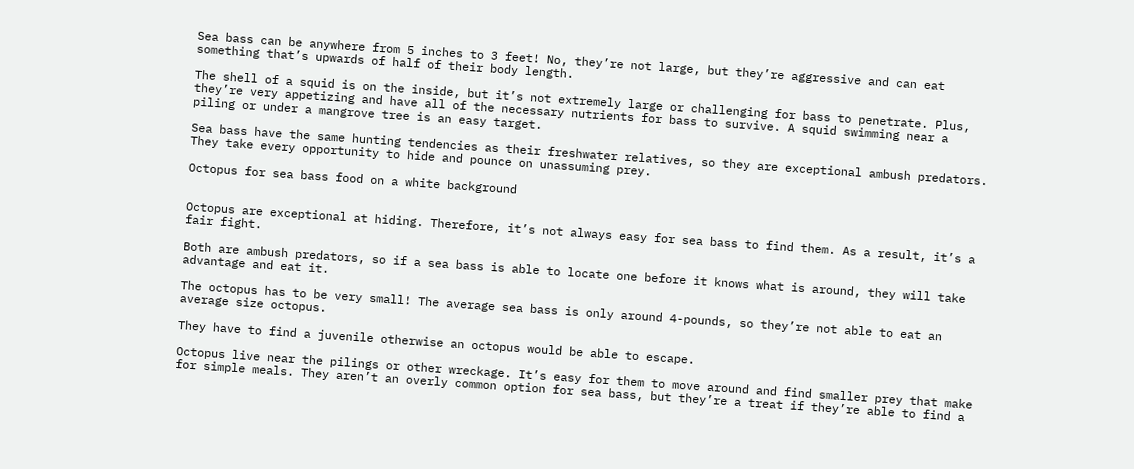Sea bass can be anywhere from 5 inches to 3 feet! No, they’re not large, but they’re aggressive and can eat something that’s upwards of half of their body length.

The shell of a squid is on the inside, but it’s not extremely large or challenging for bass to penetrate. Plus, they’re very appetizing and have all of the necessary nutrients for bass to survive. A squid swimming near a piling or under a mangrove tree is an easy target.

Sea bass have the same hunting tendencies as their freshwater relatives, so they are exceptional ambush predators. They take every opportunity to hide and pounce on unassuming prey.

Octopus for sea bass food on a white background


Octopus are exceptional at hiding. Therefore, it’s not always easy for sea bass to find them. As a result, it’s a fair fight.

Both are ambush predators, so if a sea bass is able to locate one before it knows what is around, they will take advantage and eat it.

The octopus has to be very small! The average sea bass is only around 4-pounds, so they’re not able to eat an average size octopus.

They have to find a juvenile otherwise an octopus would be able to escape.

Octopus live near the pilings or other wreckage. It’s easy for them to move around and find smaller prey that make for simple meals. They aren’t an overly common option for sea bass, but they’re a treat if they’re able to find a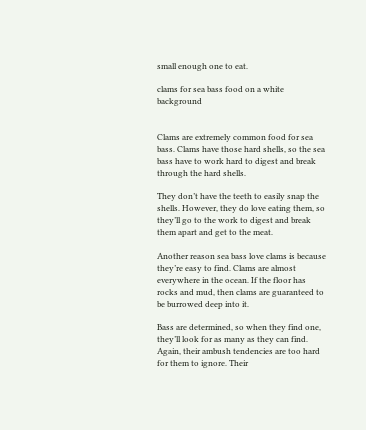small enough one to eat.

clams for sea bass food on a white background


Clams are extremely common food for sea bass. Clams have those hard shells, so the sea bass have to work hard to digest and break through the hard shells.

They don’t have the teeth to easily snap the shells. However, they do love eating them, so they’ll go to the work to digest and break them apart and get to the meat.

Another reason sea bass love clams is because they’re easy to find. Clams are almost everywhere in the ocean. If the floor has rocks and mud, then clams are guaranteed to be burrowed deep into it.

Bass are determined, so when they find one, they’ll look for as many as they can find. Again, their ambush tendencies are too hard for them to ignore. Their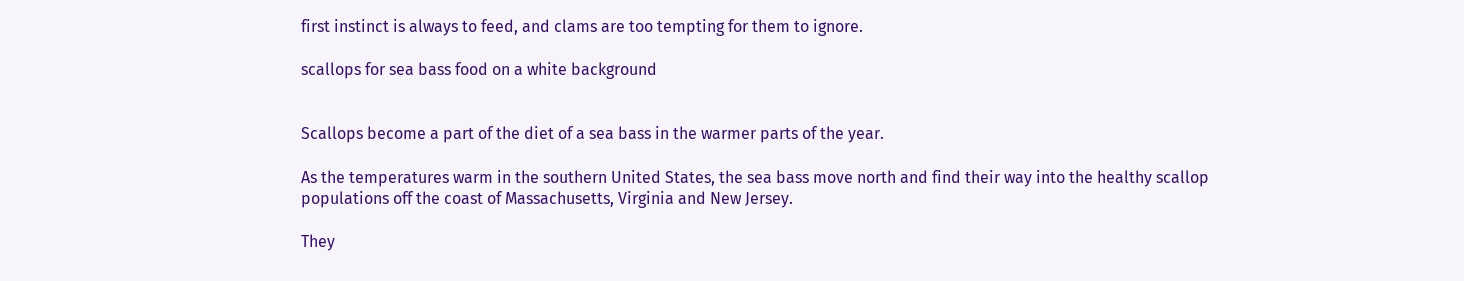first instinct is always to feed, and clams are too tempting for them to ignore.

scallops for sea bass food on a white background


Scallops become a part of the diet of a sea bass in the warmer parts of the year.

As the temperatures warm in the southern United States, the sea bass move north and find their way into the healthy scallop populations off the coast of Massachusetts, Virginia and New Jersey.

They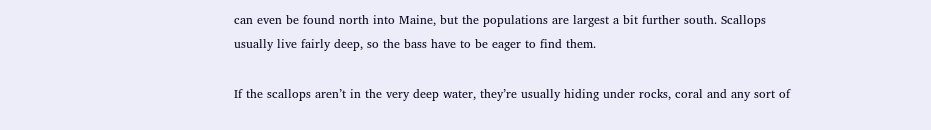can even be found north into Maine, but the populations are largest a bit further south. Scallops usually live fairly deep, so the bass have to be eager to find them.

If the scallops aren’t in the very deep water, they’re usually hiding under rocks, coral and any sort of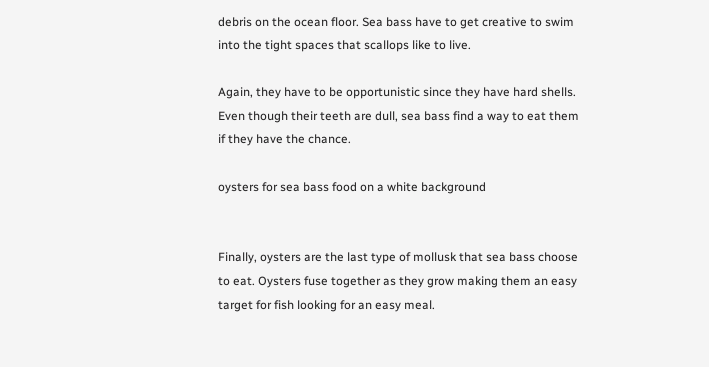debris on the ocean floor. Sea bass have to get creative to swim into the tight spaces that scallops like to live.

Again, they have to be opportunistic since they have hard shells. Even though their teeth are dull, sea bass find a way to eat them if they have the chance.

oysters for sea bass food on a white background


Finally, oysters are the last type of mollusk that sea bass choose to eat. Oysters fuse together as they grow making them an easy target for fish looking for an easy meal.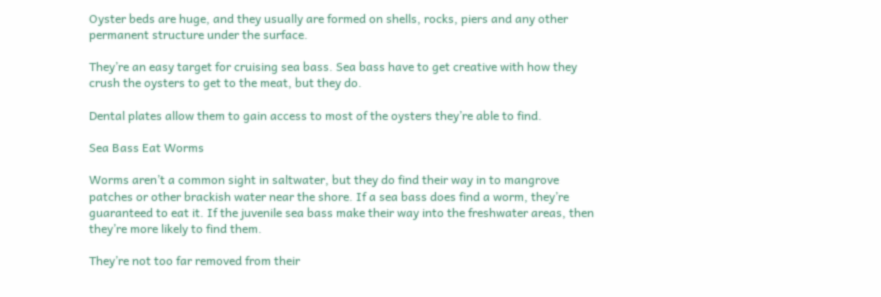Oyster beds are huge, and they usually are formed on shells, rocks, piers and any other permanent structure under the surface.

They’re an easy target for cruising sea bass. Sea bass have to get creative with how they crush the oysters to get to the meat, but they do.

Dental plates allow them to gain access to most of the oysters they’re able to find.

Sea Bass Eat Worms

Worms aren’t a common sight in saltwater, but they do find their way in to mangrove patches or other brackish water near the shore. If a sea bass does find a worm, they’re guaranteed to eat it. If the juvenile sea bass make their way into the freshwater areas, then they’re more likely to find them.

They’re not too far removed from their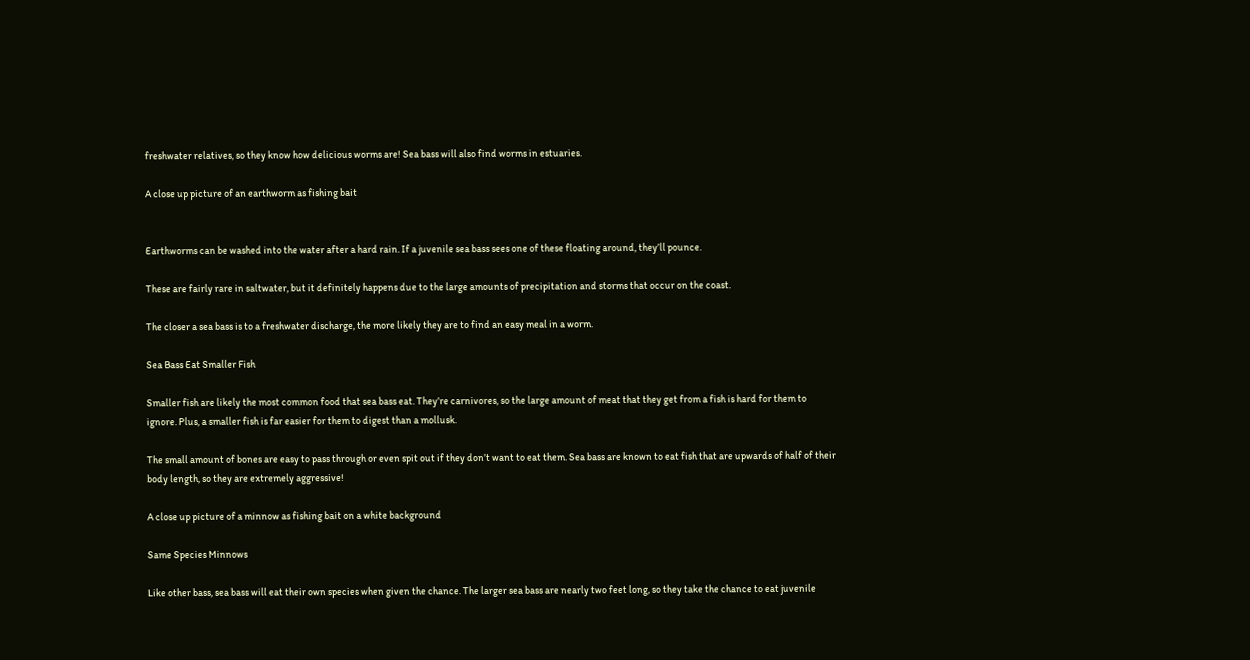freshwater relatives, so they know how delicious worms are! Sea bass will also find worms in estuaries.

A close up picture of an earthworm as fishing bait


Earthworms can be washed into the water after a hard rain. If a juvenile sea bass sees one of these floating around, they’ll pounce.

These are fairly rare in saltwater, but it definitely happens due to the large amounts of precipitation and storms that occur on the coast.

The closer a sea bass is to a freshwater discharge, the more likely they are to find an easy meal in a worm.

Sea Bass Eat Smaller Fish

Smaller fish are likely the most common food that sea bass eat. They’re carnivores, so the large amount of meat that they get from a fish is hard for them to ignore. Plus, a smaller fish is far easier for them to digest than a mollusk.

The small amount of bones are easy to pass through or even spit out if they don’t want to eat them. Sea bass are known to eat fish that are upwards of half of their body length, so they are extremely aggressive!

A close up picture of a minnow as fishing bait on a white background

Same Species Minnows

Like other bass, sea bass will eat their own species when given the chance. The larger sea bass are nearly two feet long, so they take the chance to eat juvenile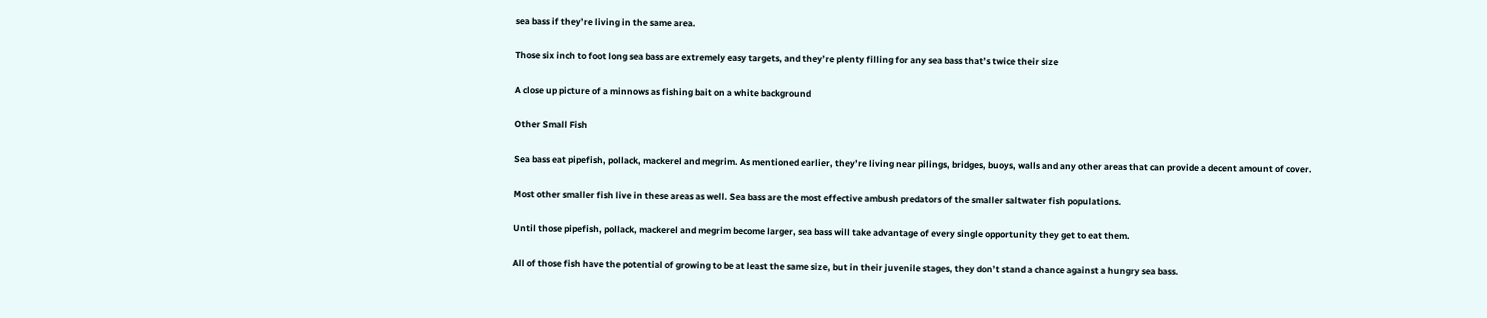sea bass if they’re living in the same area.

Those six inch to foot long sea bass are extremely easy targets, and they’re plenty filling for any sea bass that’s twice their size

A close up picture of a minnows as fishing bait on a white background

Other Small Fish

Sea bass eat pipefish, pollack, mackerel and megrim. As mentioned earlier, they’re living near pilings, bridges, buoys, walls and any other areas that can provide a decent amount of cover.

Most other smaller fish live in these areas as well. Sea bass are the most effective ambush predators of the smaller saltwater fish populations.

Until those pipefish, pollack, mackerel and megrim become larger, sea bass will take advantage of every single opportunity they get to eat them.

All of those fish have the potential of growing to be at least the same size, but in their juvenile stages, they don’t stand a chance against a hungry sea bass.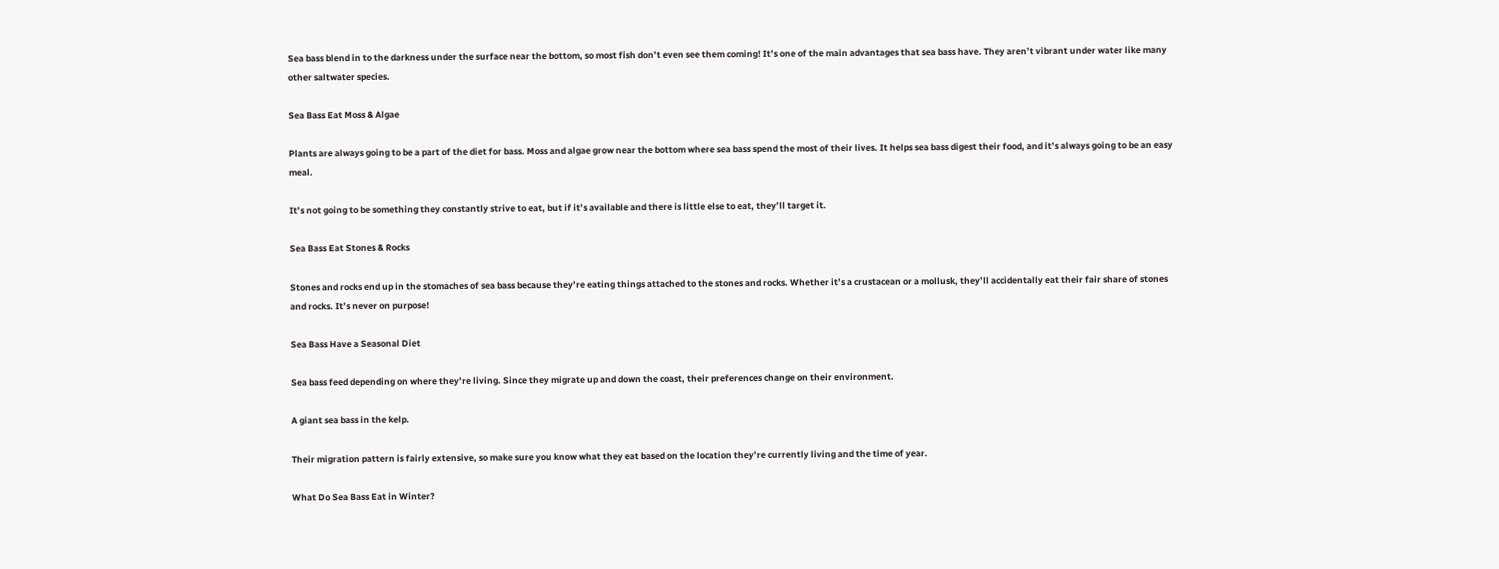Sea bass blend in to the darkness under the surface near the bottom, so most fish don’t even see them coming! It’s one of the main advantages that sea bass have. They aren’t vibrant under water like many other saltwater species.

Sea Bass Eat Moss & Algae

Plants are always going to be a part of the diet for bass. Moss and algae grow near the bottom where sea bass spend the most of their lives. It helps sea bass digest their food, and it’s always going to be an easy meal.

It’s not going to be something they constantly strive to eat, but if it’s available and there is little else to eat, they’ll target it.

Sea Bass Eat Stones & Rocks

Stones and rocks end up in the stomaches of sea bass because they’re eating things attached to the stones and rocks. Whether it’s a crustacean or a mollusk, they’ll accidentally eat their fair share of stones and rocks. It’s never on purpose!

Sea Bass Have a Seasonal Diet

Sea bass feed depending on where they’re living. Since they migrate up and down the coast, their preferences change on their environment.

A giant sea bass in the kelp.

Their migration pattern is fairly extensive, so make sure you know what they eat based on the location they’re currently living and the time of year.

What Do Sea Bass Eat in Winter?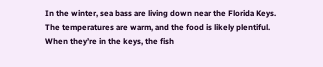In the winter, sea bass are living down near the Florida Keys. The temperatures are warm, and the food is likely plentiful. When they’re in the keys, the fish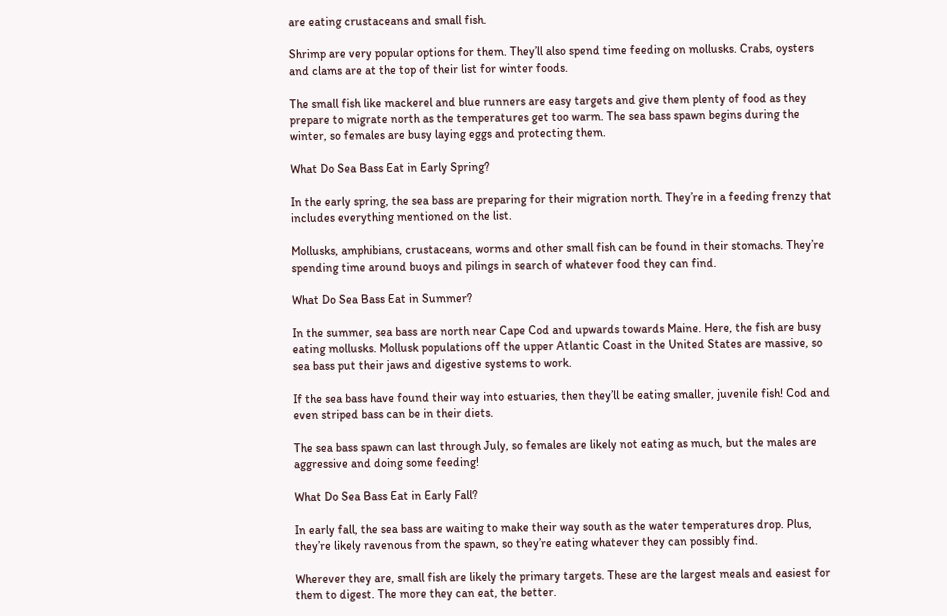are eating crustaceans and small fish.

Shrimp are very popular options for them. They’ll also spend time feeding on mollusks. Crabs, oysters and clams are at the top of their list for winter foods.

The small fish like mackerel and blue runners are easy targets and give them plenty of food as they prepare to migrate north as the temperatures get too warm. The sea bass spawn begins during the winter, so females are busy laying eggs and protecting them.

What Do Sea Bass Eat in Early Spring?

In the early spring, the sea bass are preparing for their migration north. They’re in a feeding frenzy that includes everything mentioned on the list.

Mollusks, amphibians, crustaceans, worms and other small fish can be found in their stomachs. They’re spending time around buoys and pilings in search of whatever food they can find.

What Do Sea Bass Eat in Summer?

In the summer, sea bass are north near Cape Cod and upwards towards Maine. Here, the fish are busy eating mollusks. Mollusk populations off the upper Atlantic Coast in the United States are massive, so sea bass put their jaws and digestive systems to work.

If the sea bass have found their way into estuaries, then they’ll be eating smaller, juvenile fish! Cod and even striped bass can be in their diets.

The sea bass spawn can last through July, so females are likely not eating as much, but the males are aggressive and doing some feeding!

What Do Sea Bass Eat in Early Fall?

In early fall, the sea bass are waiting to make their way south as the water temperatures drop. Plus, they’re likely ravenous from the spawn, so they’re eating whatever they can possibly find.

Wherever they are, small fish are likely the primary targets. These are the largest meals and easiest for them to digest. The more they can eat, the better.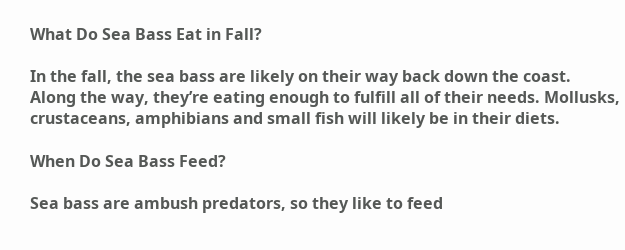What Do Sea Bass Eat in Fall?

In the fall, the sea bass are likely on their way back down the coast. Along the way, they’re eating enough to fulfill all of their needs. Mollusks, crustaceans, amphibians and small fish will likely be in their diets.

When Do Sea Bass Feed?

Sea bass are ambush predators, so they like to feed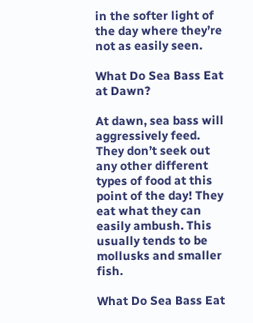in the softer light of the day where they’re not as easily seen.

What Do Sea Bass Eat at Dawn?

At dawn, sea bass will aggressively feed. They don’t seek out any other different types of food at this point of the day! They eat what they can easily ambush. This usually tends to be mollusks and smaller fish.

What Do Sea Bass Eat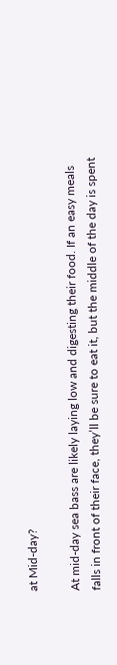at Mid-day?

At mid-day sea bass are likely laying low and digesting their food. If an easy meals falls in front of their face, they’ll be sure to eat it, but the middle of the day is spent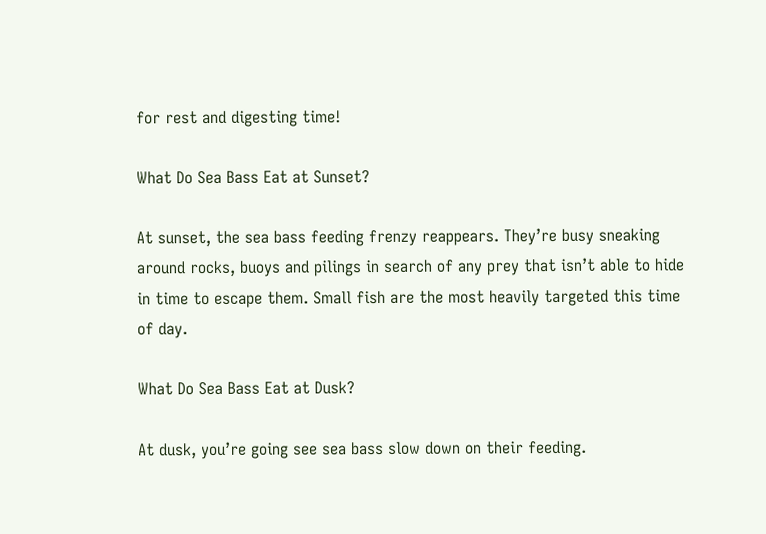for rest and digesting time!

What Do Sea Bass Eat at Sunset?

At sunset, the sea bass feeding frenzy reappears. They’re busy sneaking around rocks, buoys and pilings in search of any prey that isn’t able to hide in time to escape them. Small fish are the most heavily targeted this time of day.

What Do Sea Bass Eat at Dusk?

At dusk, you’re going see sea bass slow down on their feeding.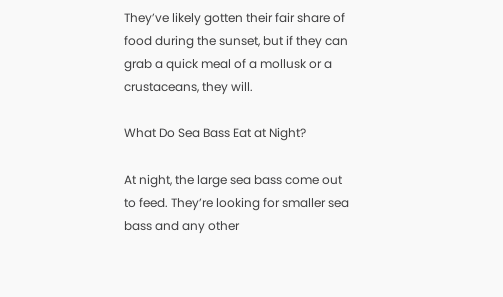They’ve likely gotten their fair share of food during the sunset, but if they can grab a quick meal of a mollusk or a crustaceans, they will.

What Do Sea Bass Eat at Night?

At night, the large sea bass come out to feed. They’re looking for smaller sea bass and any other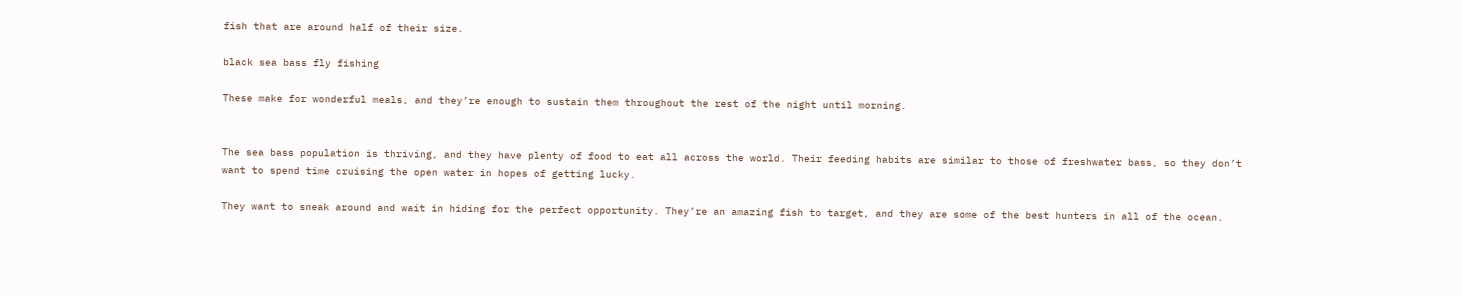fish that are around half of their size.

black sea bass fly fishing

These make for wonderful meals, and they’re enough to sustain them throughout the rest of the night until morning.


The sea bass population is thriving, and they have plenty of food to eat all across the world. Their feeding habits are similar to those of freshwater bass, so they don’t want to spend time cruising the open water in hopes of getting lucky.

They want to sneak around and wait in hiding for the perfect opportunity. They’re an amazing fish to target, and they are some of the best hunters in all of the ocean.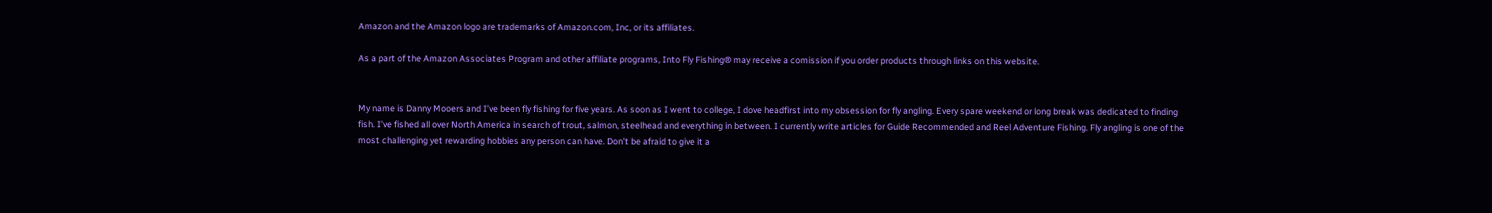Amazon and the Amazon logo are trademarks of Amazon.com, Inc, or its affiliates.

As a part of the Amazon Associates Program and other affiliate programs, Into Fly Fishing® may receive a comission if you order products through links on this website.


My name is Danny Mooers and I’ve been fly fishing for five years. As soon as I went to college, I dove headfirst into my obsession for fly angling. Every spare weekend or long break was dedicated to finding fish. I’ve fished all over North America in search of trout, salmon, steelhead and everything in between. I currently write articles for Guide Recommended and Reel Adventure Fishing. Fly angling is one of the most challenging yet rewarding hobbies any person can have. Don’t be afraid to give it a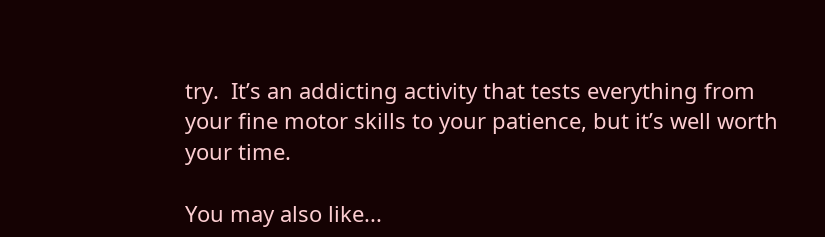try.  It’s an addicting activity that tests everything from your fine motor skills to your patience, but it’s well worth your time.

You may also like...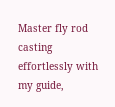Master fly rod casting effortlessly with my guide,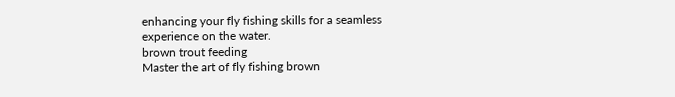enhancing your fly fishing skills for a seamless experience on the water.
brown trout feeding
Master the art of fly fishing brown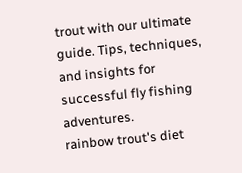trout with our ultimate guide. Tips, techniques, and insights for successful fly fishing adventures.
rainbow trout's diet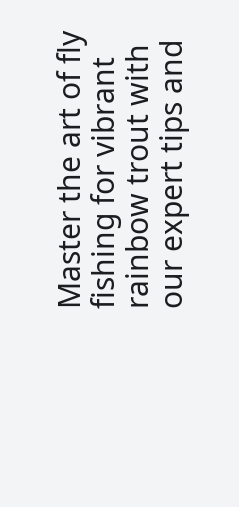Master the art of fly fishing for vibrant rainbow trout with our expert tips and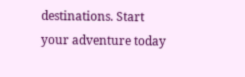destinations. Start your adventure today